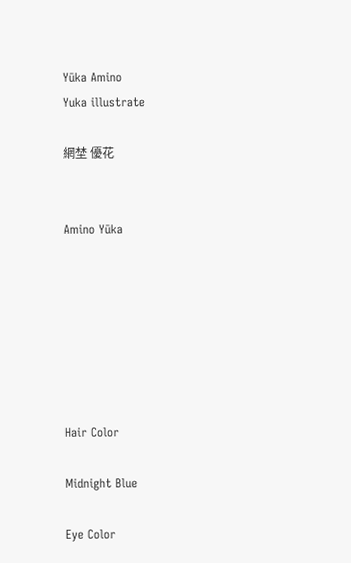Yūka Amino
Yuka illustrate

網埜 優花


Amino Yūka







Hair Color

Midnight Blue

Eye Color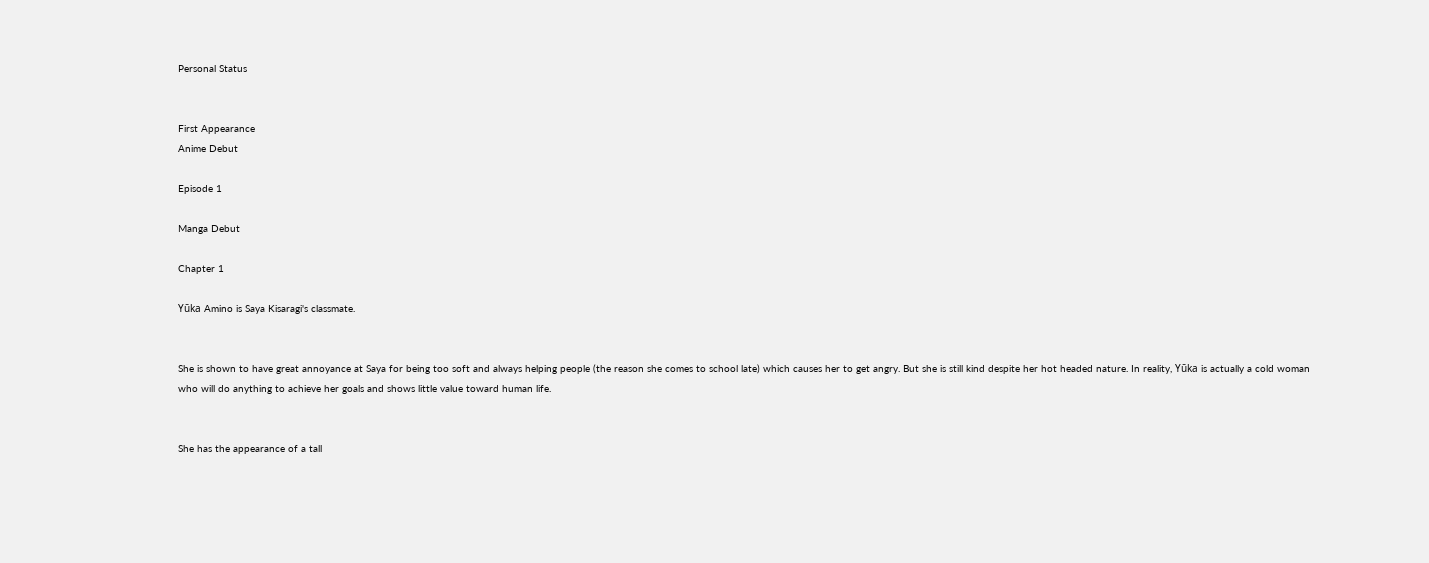Personal Status


First Appearance
Anime Debut

Episode 1

Manga Debut

Chapter 1

Yūka Amino is Saya Kisaragi's classmate.


She is shown to have great annoyance at Saya for being too soft and always helping people (the reason she comes to school late) which causes her to get angry. But she is still kind despite her hot headed nature. In reality, Yūka is actually a cold woman who will do anything to achieve her goals and shows little value toward human life.


She has the appearance of a tall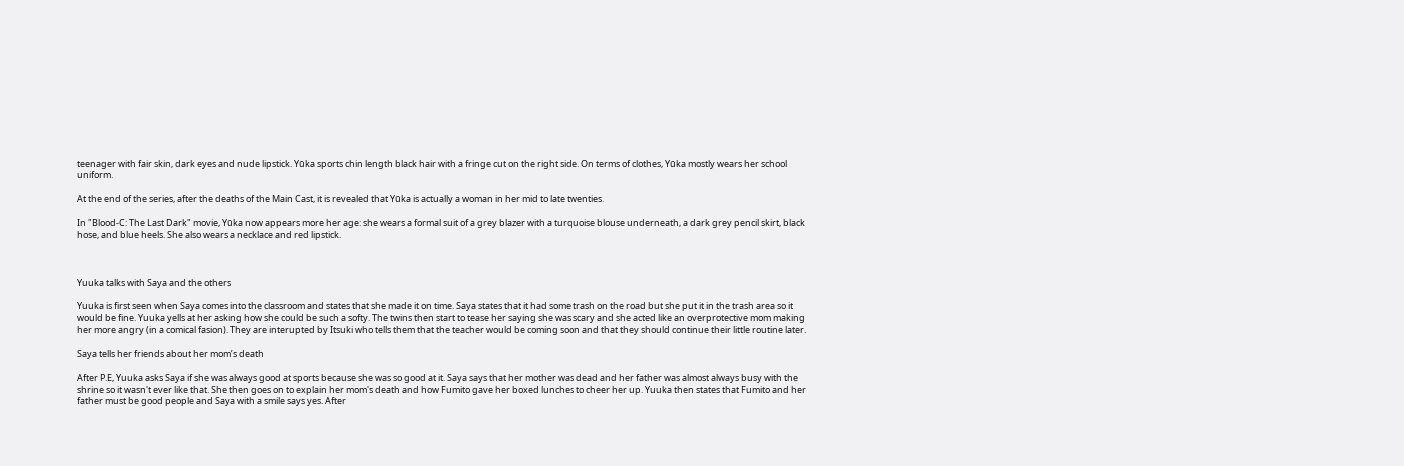teenager with fair skin, dark eyes and nude lipstick. Yūka sports chin length black hair with a fringe cut on the right side. On terms of clothes, Yūka mostly wears her school uniform.

At the end of the series, after the deaths of the Main Cast, it is revealed that Yūka is actually a woman in her mid to late twenties.

In "Blood-C: The Last Dark" movie, Yūka now appears more her age: she wears a formal suit of a grey blazer with a turquoise blouse underneath, a dark grey pencil skirt, black hose, and blue heels. She also wears a necklace and red lipstick.



Yuuka talks with Saya and the others

Yuuka is first seen when Saya comes into the classroom and states that she made it on time. Saya states that it had some trash on the road but she put it in the trash area so it would be fine. Yuuka yells at her asking how she could be such a softy. The twins then start to tease her saying she was scary and she acted like an overprotective mom making her more angry (in a comical fasion). They are interupted by Itsuki who tells them that the teacher would be coming soon and that they should continue their little routine later.

Saya tells her friends about her mom’s death

After P.E, Yuuka asks Saya if she was always good at sports because she was so good at it. Saya says that her mother was dead and her father was almost always busy with the shrine so it wasn't ever like that. She then goes on to explain her mom's death and how Fumito gave her boxed lunches to cheer her up. Yuuka then states that Fumito and her father must be good people and Saya with a smile says yes. After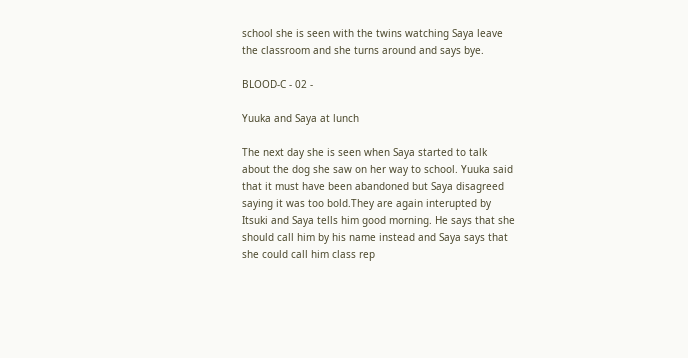school she is seen with the twins watching Saya leave the classroom and she turns around and says bye.

BLOOD-C - 02 -

Yuuka and Saya at lunch

The next day she is seen when Saya started to talk about the dog she saw on her way to school. Yuuka said that it must have been abandoned but Saya disagreed saying it was too bold.They are again interupted by Itsuki and Saya tells him good morning. He says that she should call him by his name instead and Saya says that she could call him class rep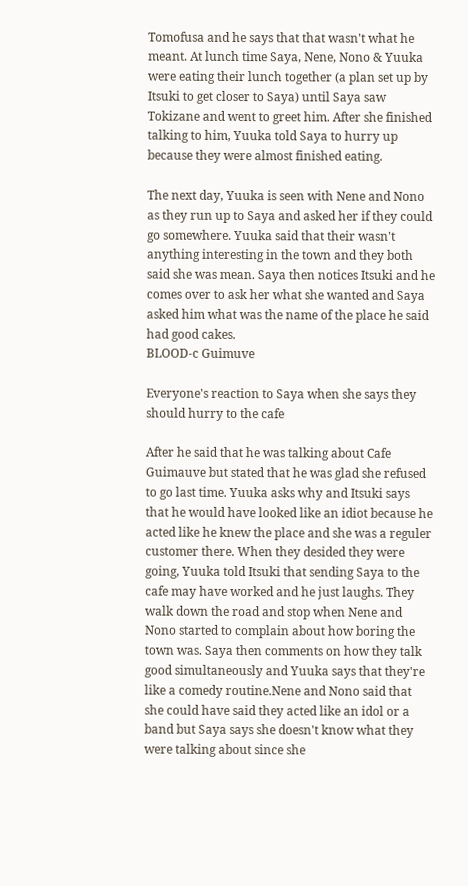Tomofusa and he says that that wasn't what he meant. At lunch time Saya, Nene, Nono & Yuuka were eating their lunch together (a plan set up by Itsuki to get closer to Saya) until Saya saw Tokizane and went to greet him. After she finished talking to him, Yuuka told Saya to hurry up because they were almost finished eating.

The next day, Yuuka is seen with Nene and Nono as they run up to Saya and asked her if they could go somewhere. Yuuka said that their wasn't anything interesting in the town and they both said she was mean. Saya then notices Itsuki and he comes over to ask her what she wanted and Saya asked him what was the name of the place he said had good cakes.
BLOOD-c Guimuve

Everyone's reaction to Saya when she says they should hurry to the cafe

After he said that he was talking about Cafe Guimauve but stated that he was glad she refused to go last time. Yuuka asks why and Itsuki says that he would have looked like an idiot because he acted like he knew the place and she was a reguler customer there. When they desided they were going, Yuuka told Itsuki that sending Saya to the cafe may have worked and he just laughs. They walk down the road and stop when Nene and Nono started to complain about how boring the town was. Saya then comments on how they talk good simultaneously and Yuuka says that they're like a comedy routine.Nene and Nono said that she could have said they acted like an idol or a band but Saya says she doesn't know what they were talking about since she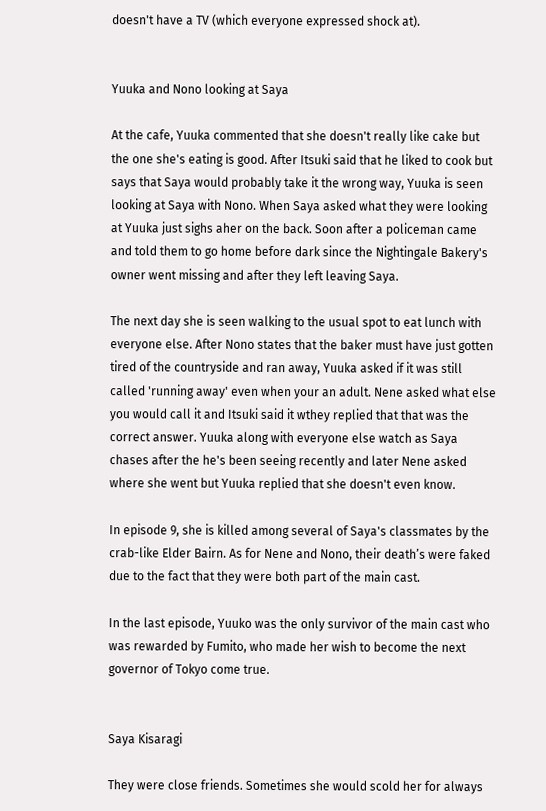doesn't have a TV (which everyone expressed shock at).


Yuuka and Nono looking at Saya

At the cafe, Yuuka commented that she doesn't really like cake but the one she's eating is good. After Itsuki said that he liked to cook but says that Saya would probably take it the wrong way, Yuuka is seen looking at Saya with Nono. When Saya asked what they were looking at Yuuka just sighs aher on the back. Soon after a policeman came and told them to go home before dark since the Nightingale Bakery's owner went missing and after they left leaving Saya.

The next day she is seen walking to the usual spot to eat lunch with everyone else. After Nono states that the baker must have just gotten tired of the countryside and ran away, Yuuka asked if it was still called 'running away' even when your an adult. Nene asked what else you would call it and Itsuki said it wthey replied that that was the correct answer. Yuuka along with everyone else watch as Saya chases after the he's been seeing recently and later Nene asked where she went but Yuuka replied that she doesn't even know.

In episode 9, she is killed among several of Saya's classmates by the crab-like Elder Bairn. As for Nene and Nono, their death’s were faked due to the fact that they were both part of the main cast.

In the last episode, Yuuko was the only survivor of the main cast who was rewarded by Fumito, who made her wish to become the next governor of Tokyo come true.


Saya Kisaragi

They were close friends. Sometimes she would scold her for always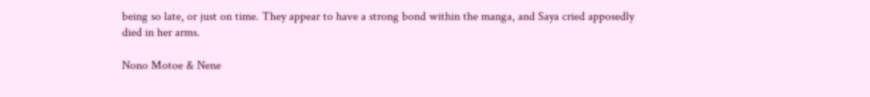being so late, or just on time. They appear to have a strong bond within the manga, and Saya cried apposedly died in her arms.

Nono Motoe & Nene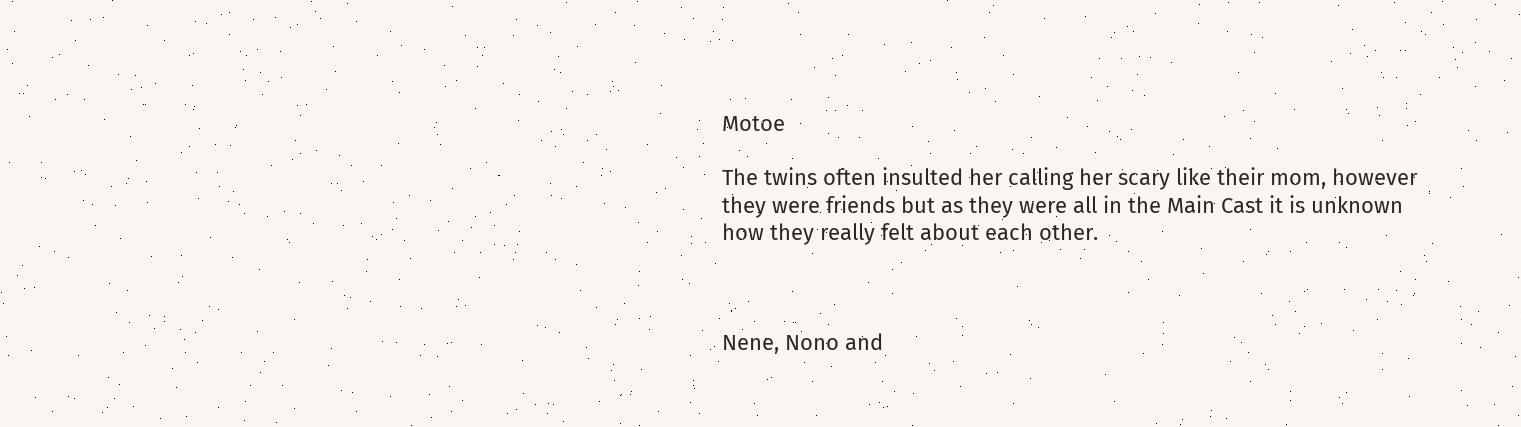Motoe

The twins often insulted her calling her scary like their mom, however they were friends but as they were all in the Main Cast it is unknown how they really felt about each other.



Nene, Nono and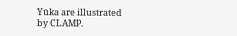Yūka are illustrated by CLAMP.